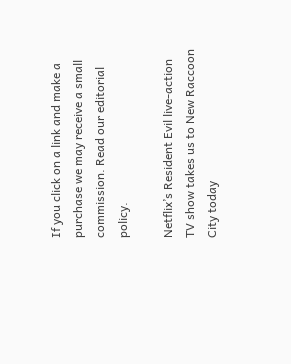If you click on a link and make a purchase we may receive a small commission. Read our editorial policy.

Netflix’s Resident Evil live-action TV show takes us to New Raccoon City today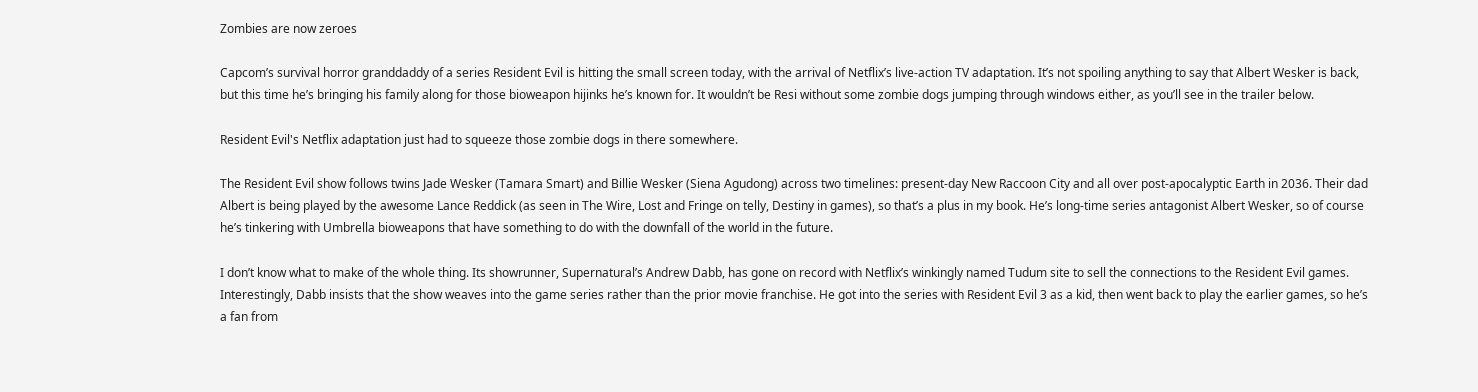Zombies are now zeroes

Capcom’s survival horror granddaddy of a series Resident Evil is hitting the small screen today, with the arrival of Netflix’s live-action TV adaptation. It’s not spoiling anything to say that Albert Wesker is back, but this time he’s bringing his family along for those bioweapon hijinks he’s known for. It wouldn’t be Resi without some zombie dogs jumping through windows either, as you’ll see in the trailer below.

Resident Evil's Netflix adaptation just had to squeeze those zombie dogs in there somewhere.

The Resident Evil show follows twins Jade Wesker (Tamara Smart) and Billie Wesker (Siena Agudong) across two timelines: present-day New Raccoon City and all over post-apocalyptic Earth in 2036. Their dad Albert is being played by the awesome Lance Reddick (as seen in The Wire, Lost and Fringe on telly, Destiny in games), so that’s a plus in my book. He’s long-time series antagonist Albert Wesker, so of course he’s tinkering with Umbrella bioweapons that have something to do with the downfall of the world in the future.

I don’t know what to make of the whole thing. Its showrunner, Supernatural’s Andrew Dabb, has gone on record with Netflix’s winkingly named Tudum site to sell the connections to the Resident Evil games. Interestingly, Dabb insists that the show weaves into the game series rather than the prior movie franchise. He got into the series with Resident Evil 3 as a kid, then went back to play the earlier games, so he’s a fan from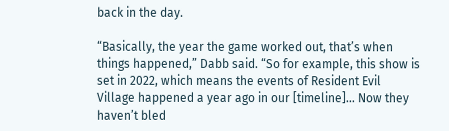back in the day.

“Basically, the year the game worked out, that’s when things happened,” Dabb said. “So for example, this show is set in 2022, which means the events of Resident Evil Village happened a year ago in our [timeline]... Now they haven’t bled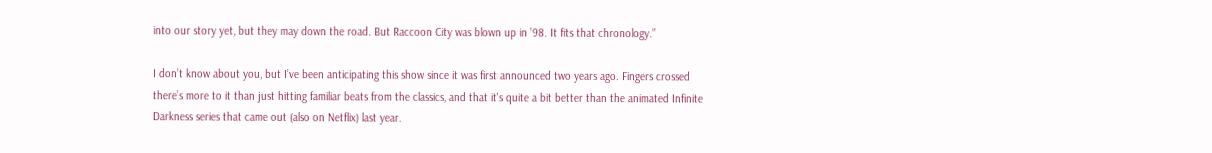into our story yet, but they may down the road. But Raccoon City was blown up in ’98. It fits that chronology.”

I don’t know about you, but I’ve been anticipating this show since it was first announced two years ago. Fingers crossed there’s more to it than just hitting familiar beats from the classics, and that it's quite a bit better than the animated Infinite Darkness series that came out (also on Netflix) last year.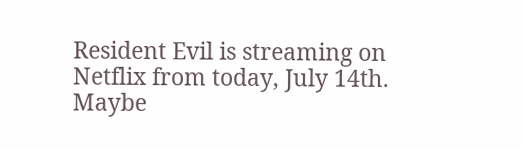Resident Evil is streaming on Netflix from today, July 14th. Maybe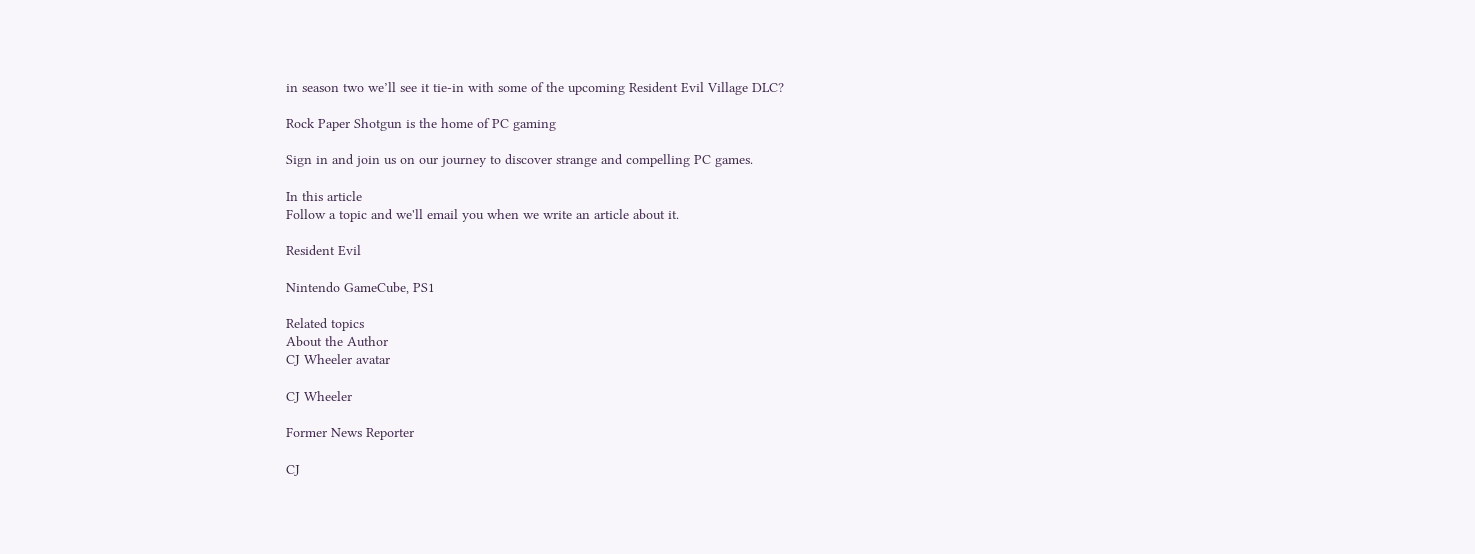in season two we’ll see it tie-in with some of the upcoming Resident Evil Village DLC?

Rock Paper Shotgun is the home of PC gaming

Sign in and join us on our journey to discover strange and compelling PC games.

In this article
Follow a topic and we'll email you when we write an article about it.

Resident Evil

Nintendo GameCube, PS1

Related topics
About the Author
CJ Wheeler avatar

CJ Wheeler

Former News Reporter

CJ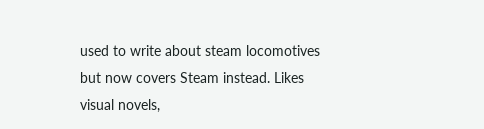used to write about steam locomotives but now covers Steam instead. Likes visual novels,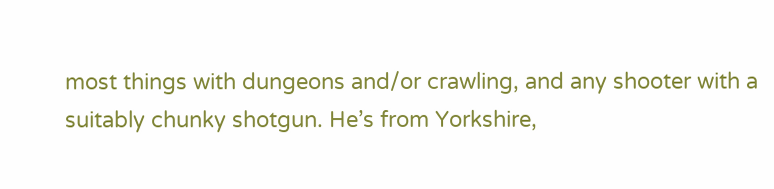most things with dungeons and/or crawling, and any shooter with a suitably chunky shotgun. He’s from Yorkshire,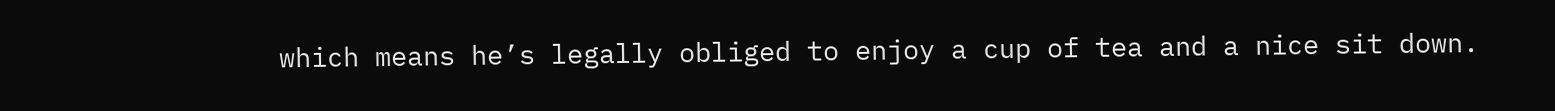which means he’s legally obliged to enjoy a cup of tea and a nice sit down.